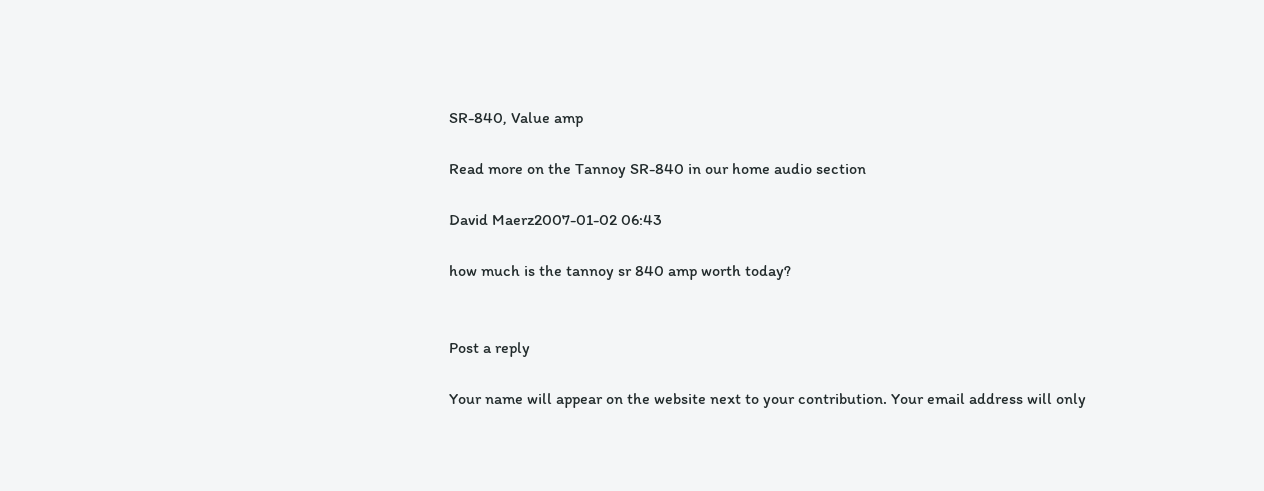SR-840, Value amp

Read more on the Tannoy SR-840 in our home audio section

David Maerz2007-01-02 06:43

how much is the tannoy sr 840 amp worth today?


Post a reply

Your name will appear on the website next to your contribution. Your email address will only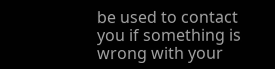be used to contact you if something is wrong with your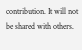contribution. It will not be shared with others.